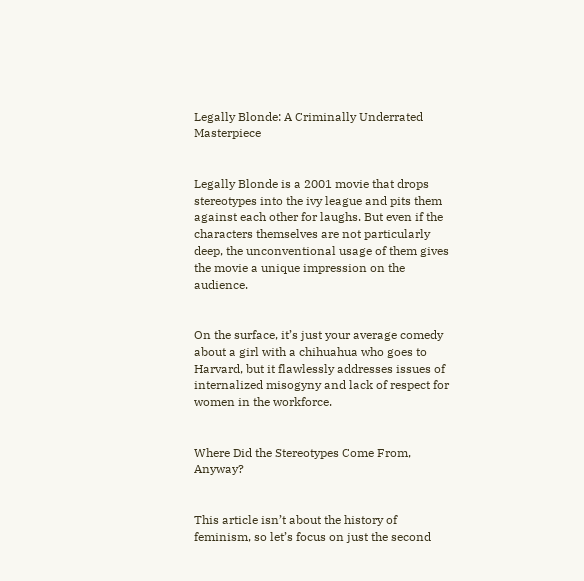Legally Blonde: A Criminally Underrated Masterpiece


Legally Blonde is a 2001 movie that drops stereotypes into the ivy league and pits them against each other for laughs. But even if the characters themselves are not particularly deep, the unconventional usage of them gives the movie a unique impression on the audience.


On the surface, it’s just your average comedy about a girl with a chihuahua who goes to Harvard, but it flawlessly addresses issues of internalized misogyny and lack of respect for women in the workforce.


Where Did the Stereotypes Come From, Anyway?


This article isn’t about the history of feminism, so let’s focus on just the second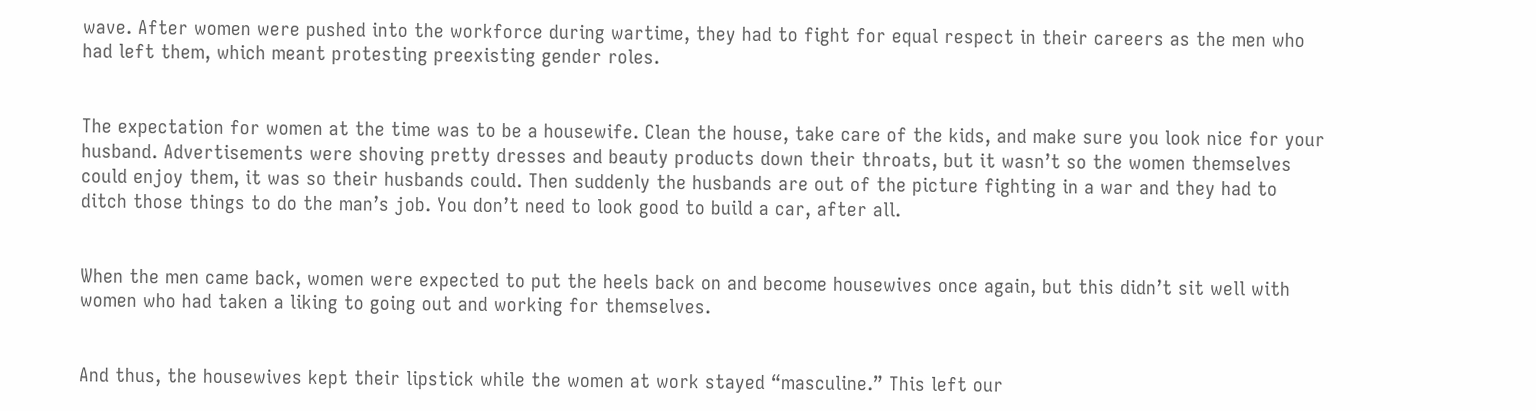wave. After women were pushed into the workforce during wartime, they had to fight for equal respect in their careers as the men who had left them, which meant protesting preexisting gender roles.


The expectation for women at the time was to be a housewife. Clean the house, take care of the kids, and make sure you look nice for your husband. Advertisements were shoving pretty dresses and beauty products down their throats, but it wasn’t so the women themselves could enjoy them, it was so their husbands could. Then suddenly the husbands are out of the picture fighting in a war and they had to ditch those things to do the man’s job. You don’t need to look good to build a car, after all.


When the men came back, women were expected to put the heels back on and become housewives once again, but this didn’t sit well with women who had taken a liking to going out and working for themselves.


And thus, the housewives kept their lipstick while the women at work stayed “masculine.” This left our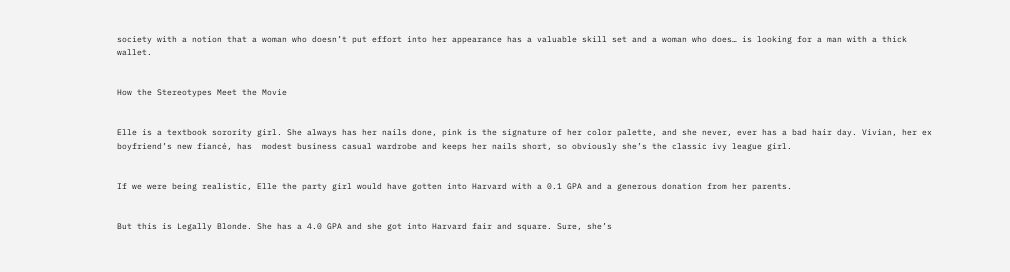society with a notion that a woman who doesn’t put effort into her appearance has a valuable skill set and a woman who does… is looking for a man with a thick wallet.


How the Stereotypes Meet the Movie


Elle is a textbook sorority girl. She always has her nails done, pink is the signature of her color palette, and she never, ever has a bad hair day. Vivian, her ex boyfriend’s new fiancé, has  modest business casual wardrobe and keeps her nails short, so obviously she’s the classic ivy league girl.


If we were being realistic, Elle the party girl would have gotten into Harvard with a 0.1 GPA and a generous donation from her parents.


But this is Legally Blonde. She has a 4.0 GPA and she got into Harvard fair and square. Sure, she’s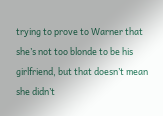trying to prove to Warner that she’s not too blonde to be his girlfriend, but that doesn’t mean she didn’t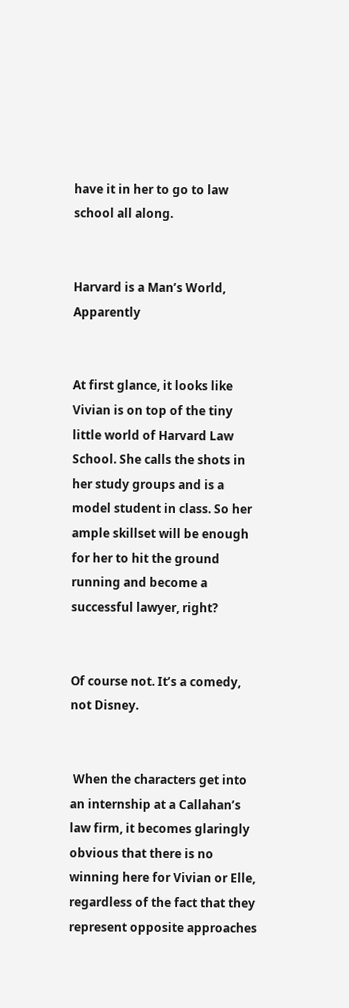have it in her to go to law school all along.


Harvard is a Man’s World, Apparently


At first glance, it looks like Vivian is on top of the tiny little world of Harvard Law School. She calls the shots in her study groups and is a model student in class. So her ample skillset will be enough for her to hit the ground running and become a successful lawyer, right?


Of course not. It’s a comedy, not Disney.


 When the characters get into an internship at a Callahan’s law firm, it becomes glaringly obvious that there is no winning here for Vivian or Elle, regardless of the fact that they represent opposite approaches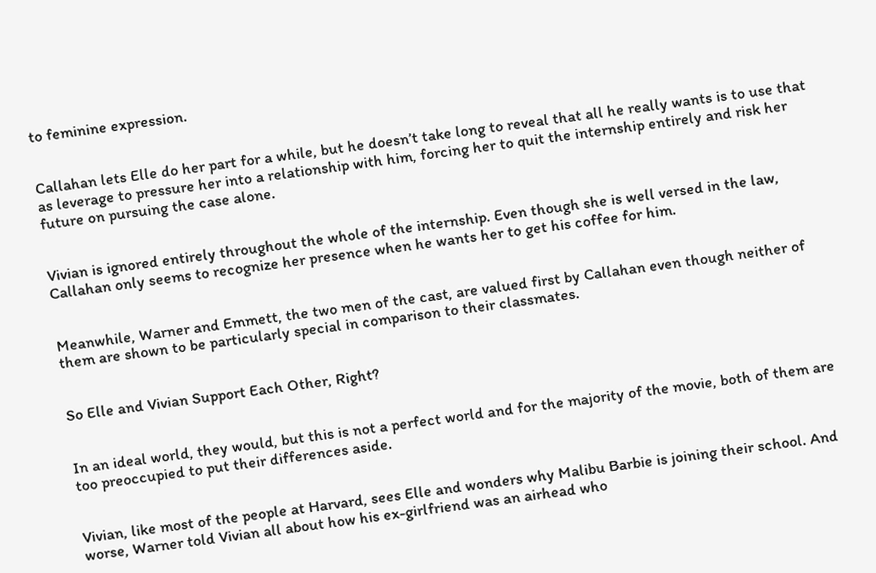to feminine expression.


Callahan lets Elle do her part for a while, but he doesn’t take long to reveal that all he really wants is to use that as leverage to pressure her into a relationship with him, forcing her to quit the internship entirely and risk her future on pursuing the case alone.


Vivian is ignored entirely throughout the whole of the internship. Even though she is well versed in the law, Callahan only seems to recognize her presence when he wants her to get his coffee for him.


Meanwhile, Warner and Emmett, the two men of the cast, are valued first by Callahan even though neither of them are shown to be particularly special in comparison to their classmates.


So Elle and Vivian Support Each Other, Right?


In an ideal world, they would, but this is not a perfect world and for the majority of the movie, both of them are too preoccupied to put their differences aside.


Vivian, like most of the people at Harvard, sees Elle and wonders why Malibu Barbie is joining their school. And worse, Warner told Vivian all about how his ex-girlfriend was an airhead who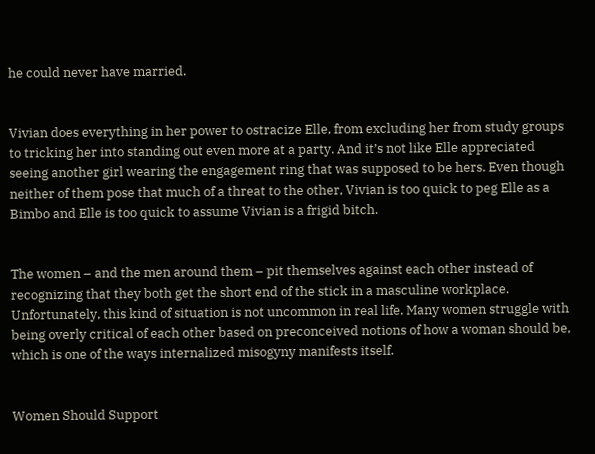he could never have married.


Vivian does everything in her power to ostracize Elle, from excluding her from study groups to tricking her into standing out even more at a party. And it’s not like Elle appreciated seeing another girl wearing the engagement ring that was supposed to be hers. Even though neither of them pose that much of a threat to the other, Vivian is too quick to peg Elle as a Bimbo and Elle is too quick to assume Vivian is a frigid bitch.


The women – and the men around them – pit themselves against each other instead of recognizing that they both get the short end of the stick in a masculine workplace. Unfortunately, this kind of situation is not uncommon in real life. Many women struggle with being overly critical of each other based on preconceived notions of how a woman should be, which is one of the ways internalized misogyny manifests itself.


Women Should Support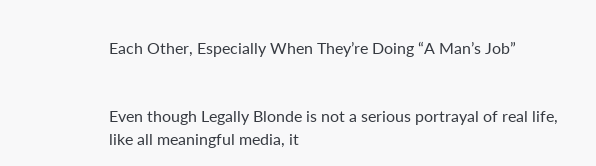Each Other, Especially When They’re Doing “A Man’s Job”


Even though Legally Blonde is not a serious portrayal of real life, like all meaningful media, it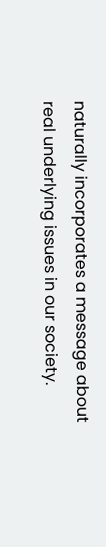naturally incorporates a message about real underlying issues in our society.